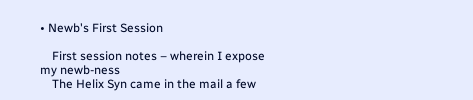• Newb's First Session

    First session notes – wherein I expose my newb-ness
    The Helix Syn came in the mail a few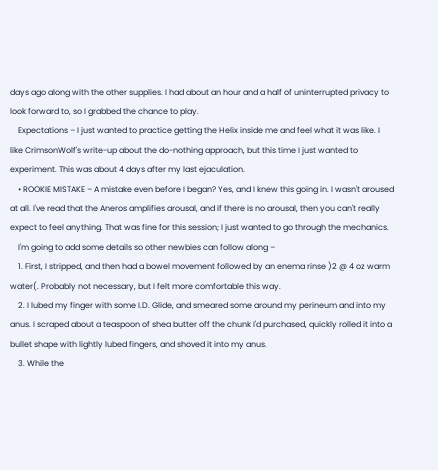days ago along with the other supplies. I had about an hour and a half of uninterrupted privacy to look forward to, so I grabbed the chance to play.
    Expectations – I just wanted to practice getting the Helix inside me and feel what it was like. I like CrimsonWolf's write-up about the do-nothing approach, but this time I just wanted to experiment. This was about 4 days after my last ejaculation.
    • ROOKIE MISTAKE – A mistake even before I began? Yes, and I knew this going in. I wasn't aroused at all. I've read that the Aneros amplifies arousal, and if there is no arousal, then you can't really expect to feel anything. That was fine for this session; I just wanted to go through the mechanics.
    I'm going to add some details so other newbies can follow along –
    1. First, I stripped, and then had a bowel movement followed by an enema rinse )2 @ 4 oz warm water(. Probably not necessary, but I felt more comfortable this way.
    2. I lubed my finger with some I.D. Glide, and smeared some around my perineum and into my anus. I scraped about a teaspoon of shea butter off the chunk I'd purchased, quickly rolled it into a bullet shape with lightly lubed fingers, and shoved it into my anus.
    3. While the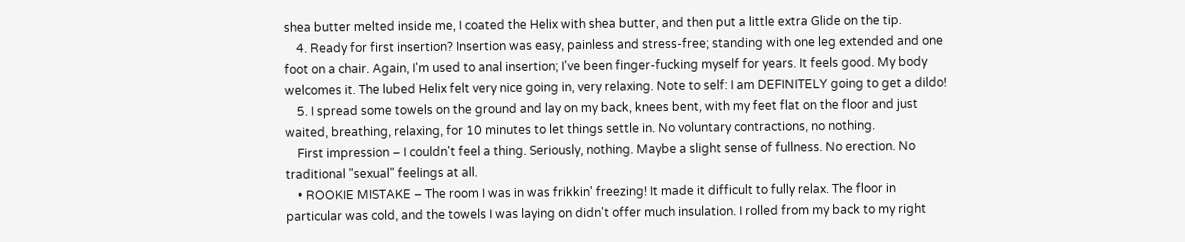shea butter melted inside me, I coated the Helix with shea butter, and then put a little extra Glide on the tip.
    4. Ready for first insertion? Insertion was easy, painless and stress-free; standing with one leg extended and one foot on a chair. Again, I'm used to anal insertion; I've been finger-fucking myself for years. It feels good. My body welcomes it. The lubed Helix felt very nice going in, very relaxing. Note to self: I am DEFINITELY going to get a dildo!
    5. I spread some towels on the ground and lay on my back, knees bent, with my feet flat on the floor and just waited, breathing, relaxing, for 10 minutes to let things settle in. No voluntary contractions, no nothing.
    First impression – I couldn't feel a thing. Seriously, nothing. Maybe a slight sense of fullness. No erection. No traditional "sexual" feelings at all.
    • ROOKIE MISTAKE – The room I was in was frikkin' freezing! It made it difficult to fully relax. The floor in particular was cold, and the towels I was laying on didn't offer much insulation. I rolled from my back to my right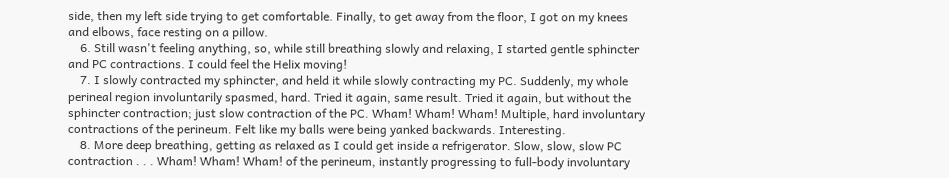side, then my left side trying to get comfortable. Finally, to get away from the floor, I got on my knees and elbows, face resting on a pillow.
    6. Still wasn't feeling anything, so, while still breathing slowly and relaxing, I started gentle sphincter and PC contractions. I could feel the Helix moving!
    7. I slowly contracted my sphincter, and held it while slowly contracting my PC. Suddenly, my whole perineal region involuntarily spasmed, hard. Tried it again, same result. Tried it again, but without the sphincter contraction; just slow contraction of the PC. Wham! Wham! Wham! Multiple, hard involuntary contractions of the perineum. Felt like my balls were being yanked backwards. Interesting.
    8. More deep breathing, getting as relaxed as I could get inside a refrigerator. Slow, slow, slow PC contraction . . . Wham! Wham! Wham! of the perineum, instantly progressing to full-body involuntary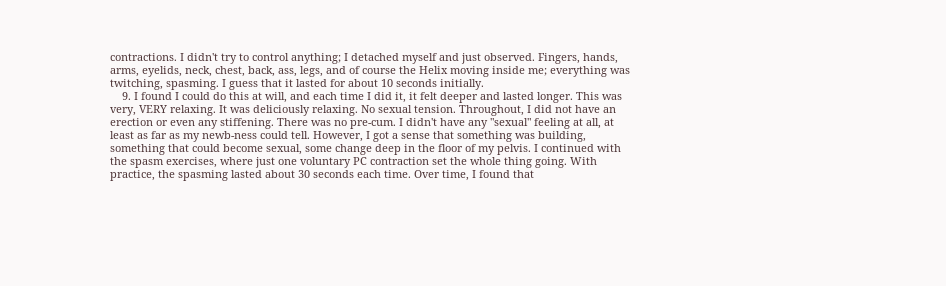contractions. I didn't try to control anything; I detached myself and just observed. Fingers, hands, arms, eyelids, neck, chest, back, ass, legs, and of course the Helix moving inside me; everything was twitching, spasming. I guess that it lasted for about 10 seconds initially.
    9. I found I could do this at will, and each time I did it, it felt deeper and lasted longer. This was very, VERY relaxing. It was deliciously relaxing. No sexual tension. Throughout, I did not have an erection or even any stiffening. There was no pre-cum. I didn't have any "sexual" feeling at all, at least as far as my newb-ness could tell. However, I got a sense that something was building, something that could become sexual, some change deep in the floor of my pelvis. I continued with the spasm exercises, where just one voluntary PC contraction set the whole thing going. With practice, the spasming lasted about 30 seconds each time. Over time, I found that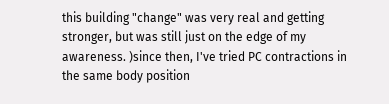this building "change" was very real and getting stronger, but was still just on the edge of my awareness. )since then, I've tried PC contractions in the same body position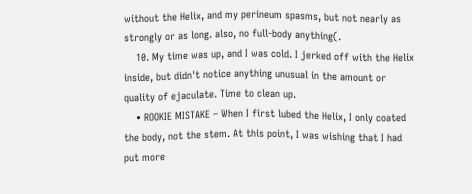without the Helix, and my perineum spasms, but not nearly as strongly or as long. also, no full-body anything(.
    10. My time was up, and I was cold. I jerked off with the Helix inside, but didn't notice anything unusual in the amount or quality of ejaculate. Time to clean up.
    • ROOKIE MISTAKE – When I first lubed the Helix, I only coated the body, not the stem. At this point, I was wishing that I had put more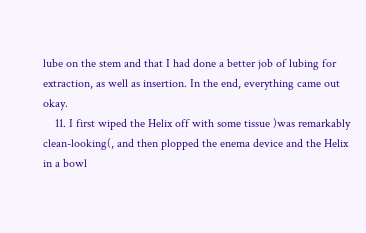lube on the stem and that I had done a better job of lubing for extraction, as well as insertion. In the end, everything came out okay.
    11. I first wiped the Helix off with some tissue )was remarkably clean-looking(, and then plopped the enema device and the Helix in a bowl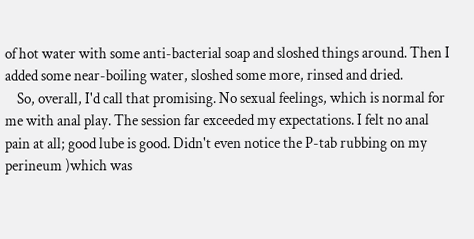of hot water with some anti-bacterial soap and sloshed things around. Then I added some near-boiling water, sloshed some more, rinsed and dried.
    So, overall, I'd call that promising. No sexual feelings, which is normal for me with anal play. The session far exceeded my expectations. I felt no anal pain at all; good lube is good. Didn't even notice the P-tab rubbing on my perineum )which was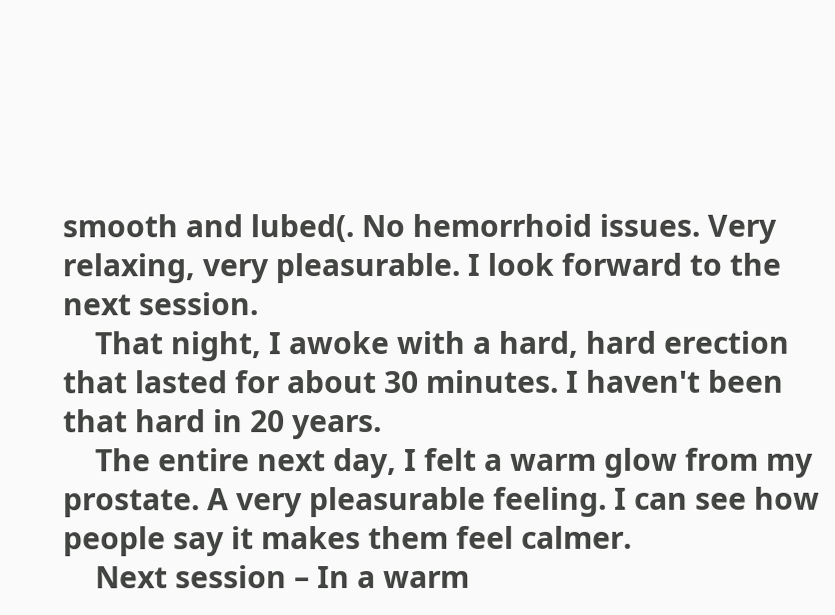smooth and lubed(. No hemorrhoid issues. Very relaxing, very pleasurable. I look forward to the next session.
    That night, I awoke with a hard, hard erection that lasted for about 30 minutes. I haven't been that hard in 20 years.
    The entire next day, I felt a warm glow from my prostate. A very pleasurable feeling. I can see how people say it makes them feel calmer.
    Next session – In a warm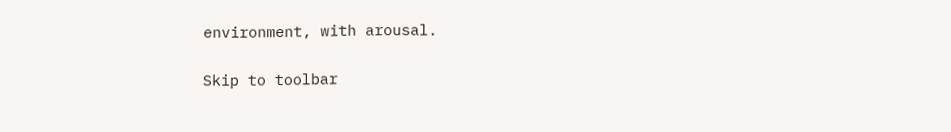environment, with arousal.

Skip to toolbar